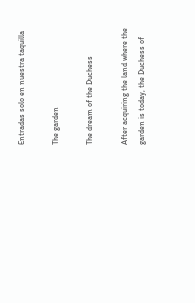Entradas solo en nuestra taquilla

The garden

The dream of the Duchess

After acquiring the land where the garden is today, the Duchess of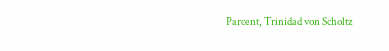Parcent, Trinidad von Scholtz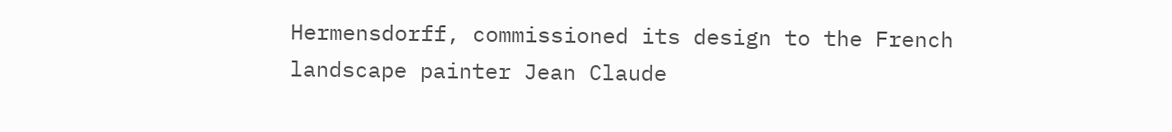Hermensdorff, commissioned its design to the French landscape painter Jean Claude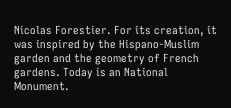Nicolas Forestier. For its creation, it was inspired by the Hispano-Muslim garden and the geometry of French gardens. Today is an National Monument.